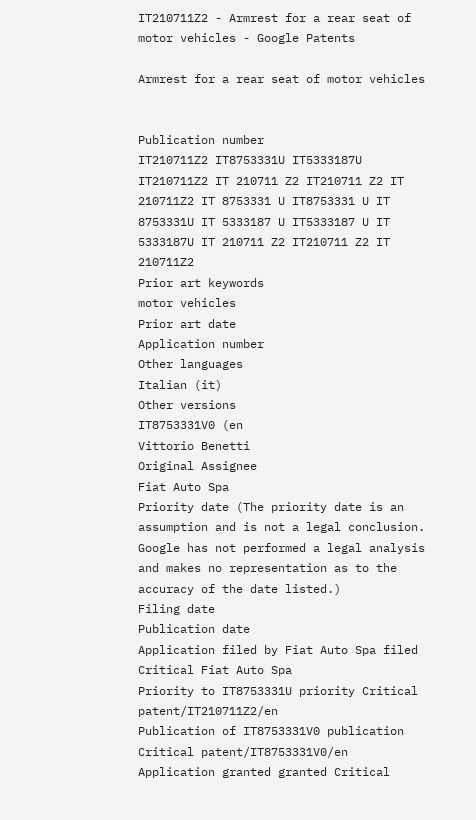IT210711Z2 - Armrest for a rear seat of motor vehicles - Google Patents

Armrest for a rear seat of motor vehicles


Publication number
IT210711Z2 IT8753331U IT5333187U IT210711Z2 IT 210711 Z2 IT210711 Z2 IT 210711Z2 IT 8753331 U IT8753331 U IT 8753331U IT 5333187 U IT5333187 U IT 5333187U IT 210711 Z2 IT210711 Z2 IT 210711Z2
Prior art keywords
motor vehicles
Prior art date
Application number
Other languages
Italian (it)
Other versions
IT8753331V0 (en
Vittorio Benetti
Original Assignee
Fiat Auto Spa
Priority date (The priority date is an assumption and is not a legal conclusion. Google has not performed a legal analysis and makes no representation as to the accuracy of the date listed.)
Filing date
Publication date
Application filed by Fiat Auto Spa filed Critical Fiat Auto Spa
Priority to IT8753331U priority Critical patent/IT210711Z2/en
Publication of IT8753331V0 publication Critical patent/IT8753331V0/en
Application granted granted Critical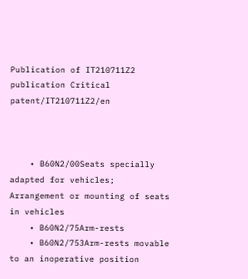Publication of IT210711Z2 publication Critical patent/IT210711Z2/en



    • B60N2/00Seats specially adapted for vehicles; Arrangement or mounting of seats in vehicles
    • B60N2/75Arm-rests
    • B60N2/753Arm-rests movable to an inoperative position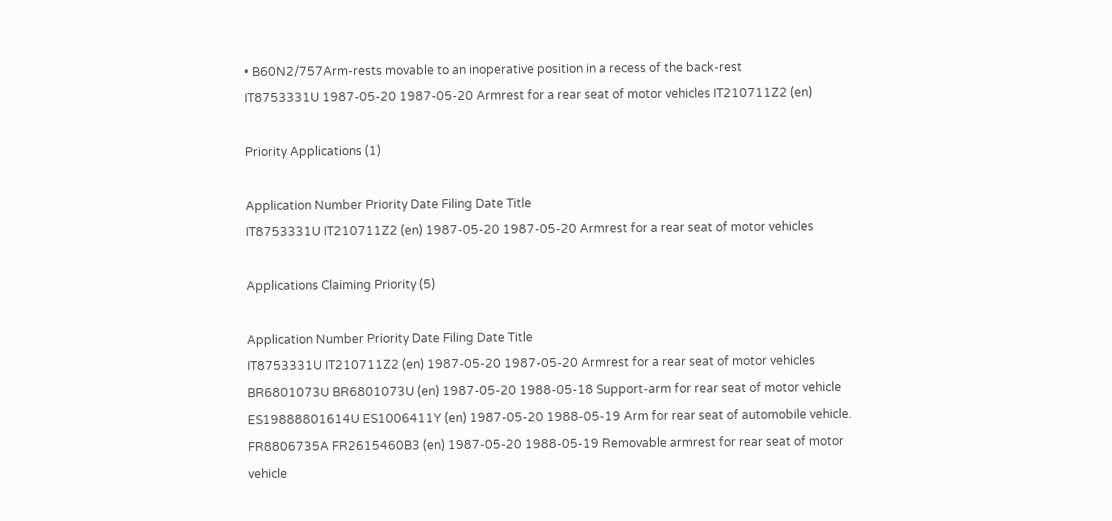• B60N2/757Arm-rests movable to an inoperative position in a recess of the back-rest
IT8753331U 1987-05-20 1987-05-20 Armrest for a rear seat of motor vehicles IT210711Z2 (en)

Priority Applications (1)

Application Number Priority Date Filing Date Title
IT8753331U IT210711Z2 (en) 1987-05-20 1987-05-20 Armrest for a rear seat of motor vehicles

Applications Claiming Priority (5)

Application Number Priority Date Filing Date Title
IT8753331U IT210711Z2 (en) 1987-05-20 1987-05-20 Armrest for a rear seat of motor vehicles
BR6801073U BR6801073U (en) 1987-05-20 1988-05-18 Support-arm for rear seat of motor vehicle
ES19888801614U ES1006411Y (en) 1987-05-20 1988-05-19 Arm for rear seat of automobile vehicle.
FR8806735A FR2615460B3 (en) 1987-05-20 1988-05-19 Removable armrest for rear seat of motor vehicle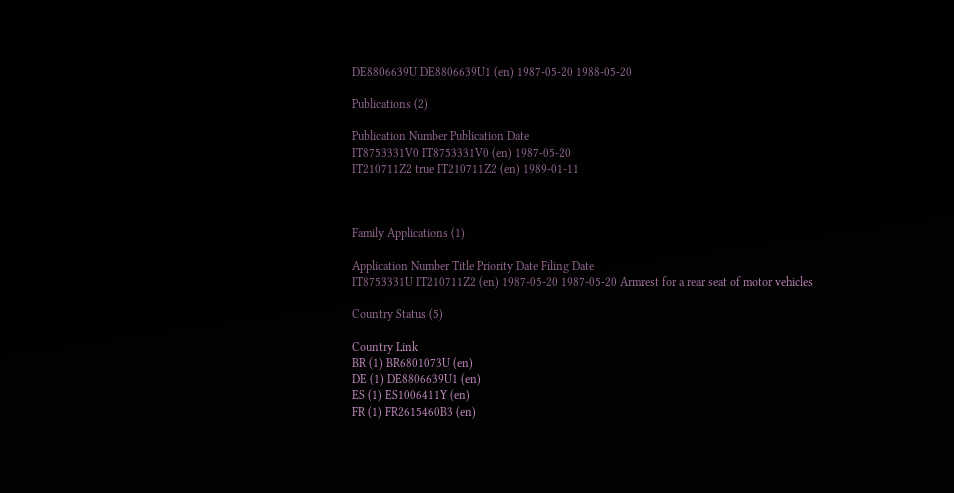DE8806639U DE8806639U1 (en) 1987-05-20 1988-05-20

Publications (2)

Publication Number Publication Date
IT8753331V0 IT8753331V0 (en) 1987-05-20
IT210711Z2 true IT210711Z2 (en) 1989-01-11



Family Applications (1)

Application Number Title Priority Date Filing Date
IT8753331U IT210711Z2 (en) 1987-05-20 1987-05-20 Armrest for a rear seat of motor vehicles

Country Status (5)

Country Link
BR (1) BR6801073U (en)
DE (1) DE8806639U1 (en)
ES (1) ES1006411Y (en)
FR (1) FR2615460B3 (en)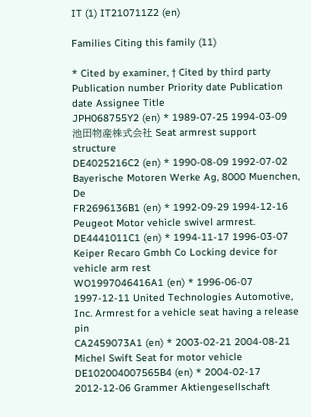IT (1) IT210711Z2 (en)

Families Citing this family (11)

* Cited by examiner, † Cited by third party
Publication number Priority date Publication date Assignee Title
JPH068755Y2 (en) * 1989-07-25 1994-03-09 池田物産株式会社 Seat armrest support structure
DE4025216C2 (en) * 1990-08-09 1992-07-02 Bayerische Motoren Werke Ag, 8000 Muenchen, De
FR2696136B1 (en) * 1992-09-29 1994-12-16 Peugeot Motor vehicle swivel armrest.
DE4441011C1 (en) * 1994-11-17 1996-03-07 Keiper Recaro Gmbh Co Locking device for vehicle arm rest
WO1997046416A1 (en) * 1996-06-07 1997-12-11 United Technologies Automotive, Inc. Armrest for a vehicle seat having a release pin
CA2459073A1 (en) * 2003-02-21 2004-08-21 Michel Swift Seat for motor vehicle
DE102004007565B4 (en) * 2004-02-17 2012-12-06 Grammer Aktiengesellschaft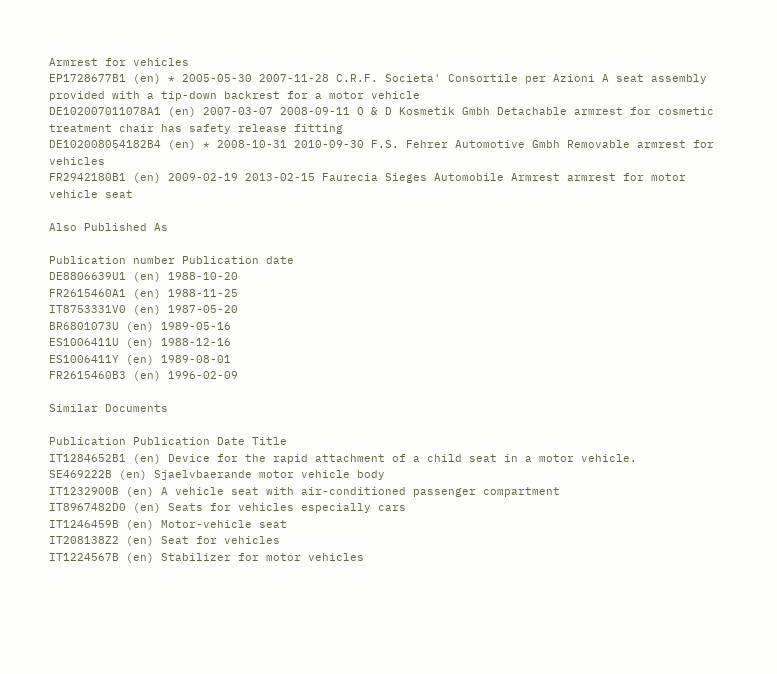Armrest for vehicles
EP1728677B1 (en) * 2005-05-30 2007-11-28 C.R.F. Societa' Consortile per Azioni A seat assembly provided with a tip-down backrest for a motor vehicle
DE102007011078A1 (en) 2007-03-07 2008-09-11 O & D Kosmetik Gmbh Detachable armrest for cosmetic treatment chair has safety release fitting
DE102008054182B4 (en) * 2008-10-31 2010-09-30 F.S. Fehrer Automotive Gmbh Removable armrest for vehicles
FR2942180B1 (en) 2009-02-19 2013-02-15 Faurecia Sieges Automobile Armrest armrest for motor vehicle seat

Also Published As

Publication number Publication date
DE8806639U1 (en) 1988-10-20
FR2615460A1 (en) 1988-11-25
IT8753331V0 (en) 1987-05-20
BR6801073U (en) 1989-05-16
ES1006411U (en) 1988-12-16
ES1006411Y (en) 1989-08-01
FR2615460B3 (en) 1996-02-09

Similar Documents

Publication Publication Date Title
IT1284652B1 (en) Device for the rapid attachment of a child seat in a motor vehicle.
SE469222B (en) Sjaelvbaerande motor vehicle body
IT1232900B (en) A vehicle seat with air-conditioned passenger compartment
IT8967482D0 (en) Seats for vehicles especially cars
IT1246459B (en) Motor-vehicle seat
IT208138Z2 (en) Seat for vehicles
IT1224567B (en) Stabilizer for motor vehicles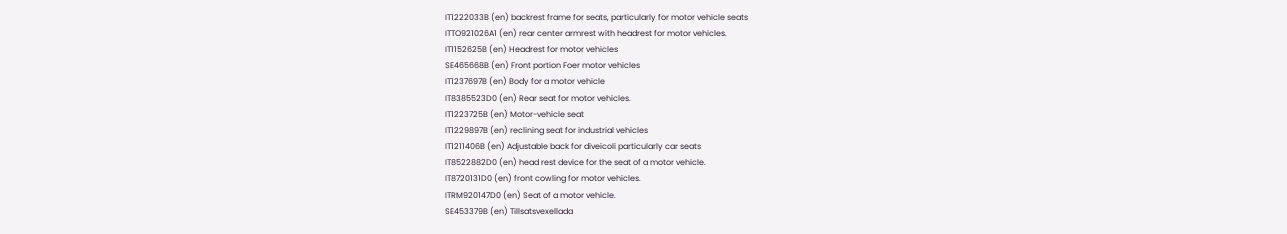IT1222033B (en) backrest frame for seats, particularly for motor vehicle seats
ITTO921026A1 (en) rear center armrest with headrest for motor vehicles.
IT1152625B (en) Headrest for motor vehicles
SE465668B (en) Front portion Foer motor vehicles
IT1237697B (en) Body for a motor vehicle
IT8385523D0 (en) Rear seat for motor vehicles.
IT1223725B (en) Motor-vehicle seat
IT1229897B (en) reclining seat for industrial vehicles
IT1211406B (en) Adjustable back for diveicoli particularly car seats
IT8522882D0 (en) head rest device for the seat of a motor vehicle.
IT8720131D0 (en) front cowling for motor vehicles.
ITRM920147D0 (en) Seat of a motor vehicle.
SE453379B (en) Tillsatsvexellada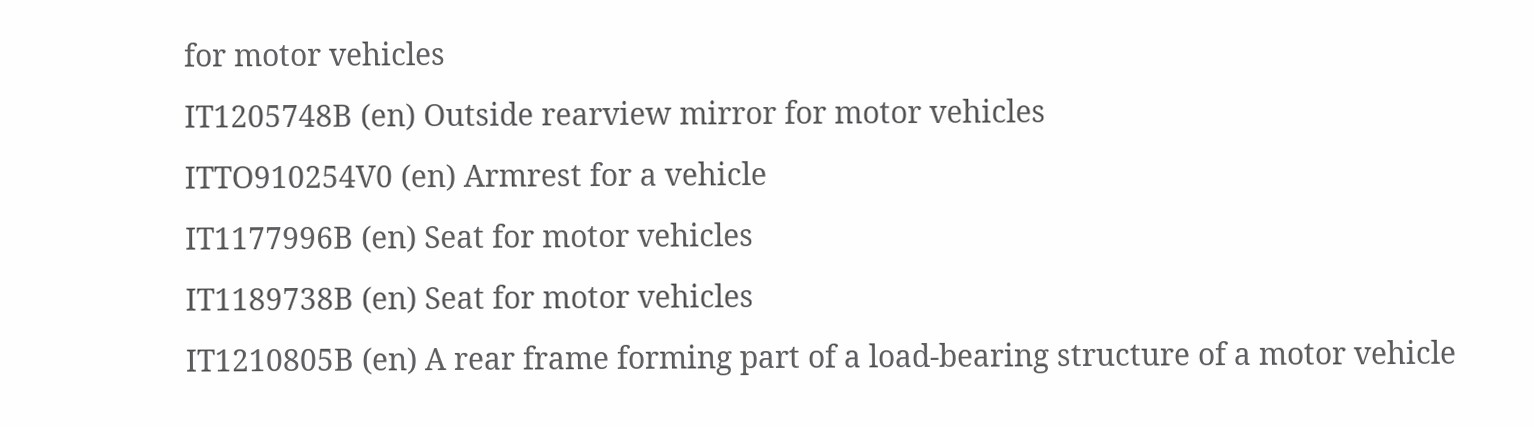for motor vehicles
IT1205748B (en) Outside rearview mirror for motor vehicles
ITTO910254V0 (en) Armrest for a vehicle
IT1177996B (en) Seat for motor vehicles
IT1189738B (en) Seat for motor vehicles
IT1210805B (en) A rear frame forming part of a load-bearing structure of a motor vehicle